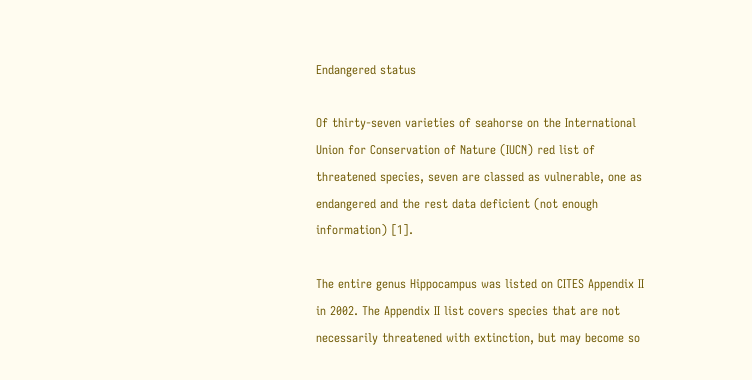Endangered status

Of thirty-seven varieties of seahorse on the International Union for Conservation of Nature (IUCN) red list of threatened species, seven are classed as vulnerable, one as endangered and the rest data deficient (not enough information) [1].

The entire genus Hippocampus was listed on CITES Appendix II in 2002. The Appendix II list covers species that are not necessarily threatened with extinction, but may become so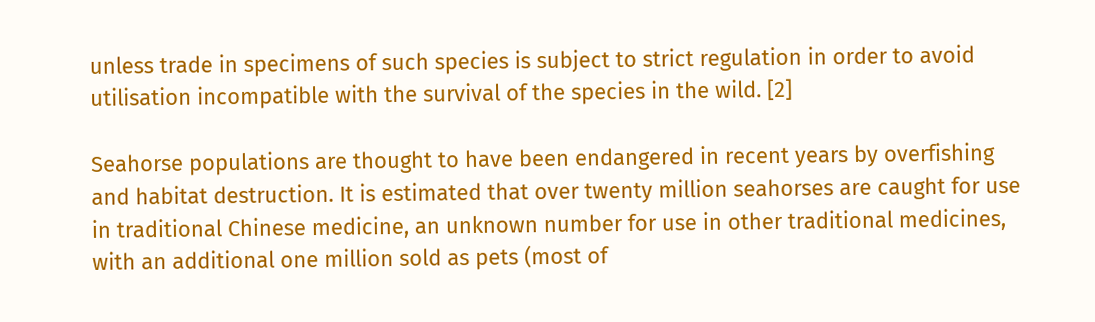unless trade in specimens of such species is subject to strict regulation in order to avoid utilisation incompatible with the survival of the species in the wild. [2]

Seahorse populations are thought to have been endangered in recent years by overfishing and habitat destruction. It is estimated that over twenty million seahorses are caught for use in traditional Chinese medicine, an unknown number for use in other traditional medicines, with an additional one million sold as pets (most of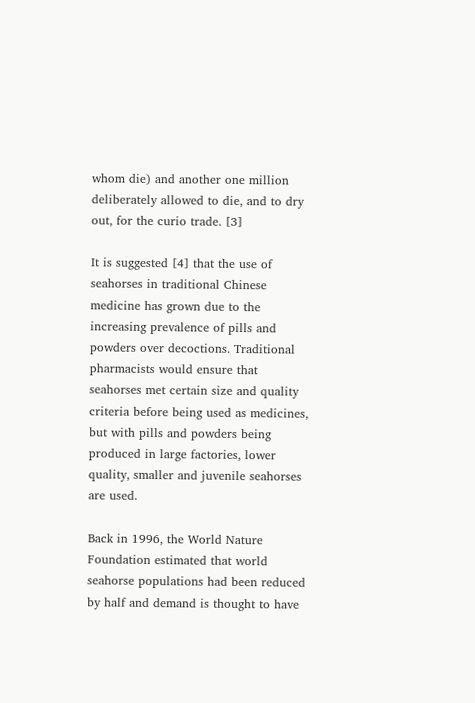whom die) and another one million deliberately allowed to die, and to dry out, for the curio trade. [3]

It is suggested [4] that the use of seahorses in traditional Chinese medicine has grown due to the increasing prevalence of pills and powders over decoctions. Traditional pharmacists would ensure that seahorses met certain size and quality criteria before being used as medicines, but with pills and powders being produced in large factories, lower quality, smaller and juvenile seahorses are used.

Back in 1996, the World Nature Foundation estimated that world seahorse populations had been reduced by half and demand is thought to have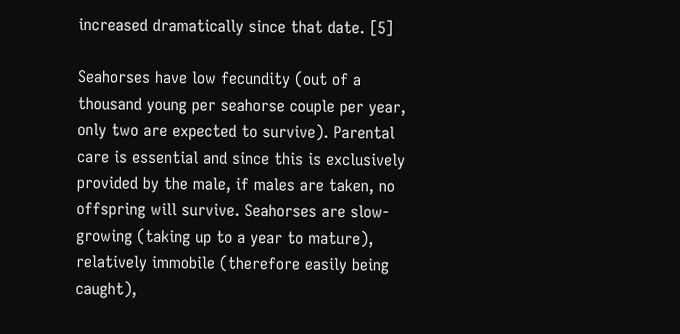increased dramatically since that date. [5]

Seahorses have low fecundity (out of a thousand young per seahorse couple per year, only two are expected to survive). Parental care is essential and since this is exclusively provided by the male, if males are taken, no offspring will survive. Seahorses are slow-growing (taking up to a year to mature), relatively immobile (therefore easily being caught),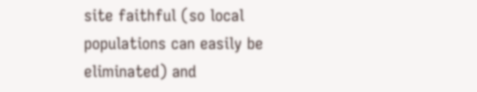site faithful (so local populations can easily be eliminated) and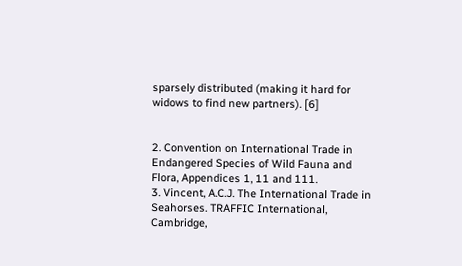sparsely distributed (making it hard for widows to find new partners). [6]


2. Convention on International Trade in Endangered Species of Wild Fauna and Flora, Appendices 1, 11 and 111.
3. Vincent, A.C.J. The International Trade in Seahorses. TRAFFIC International, Cambridge,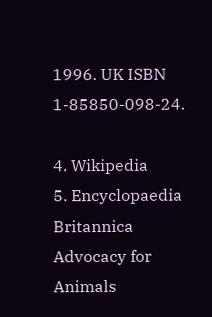1996. UK ISBN 1-85850-098-24.

4. Wikipedia
5. Encyclopaedia Britannica Advocacy for Animals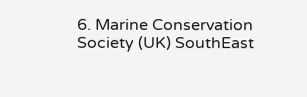6. Marine Conservation Society (UK) SouthEast